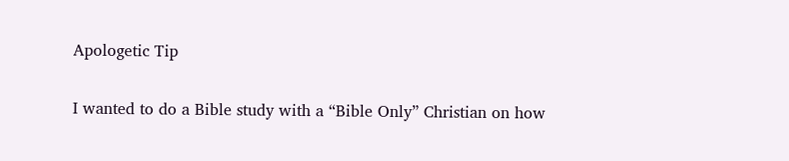Apologetic Tip


I wanted to do a Bible study with a “Bible Only” Christian on how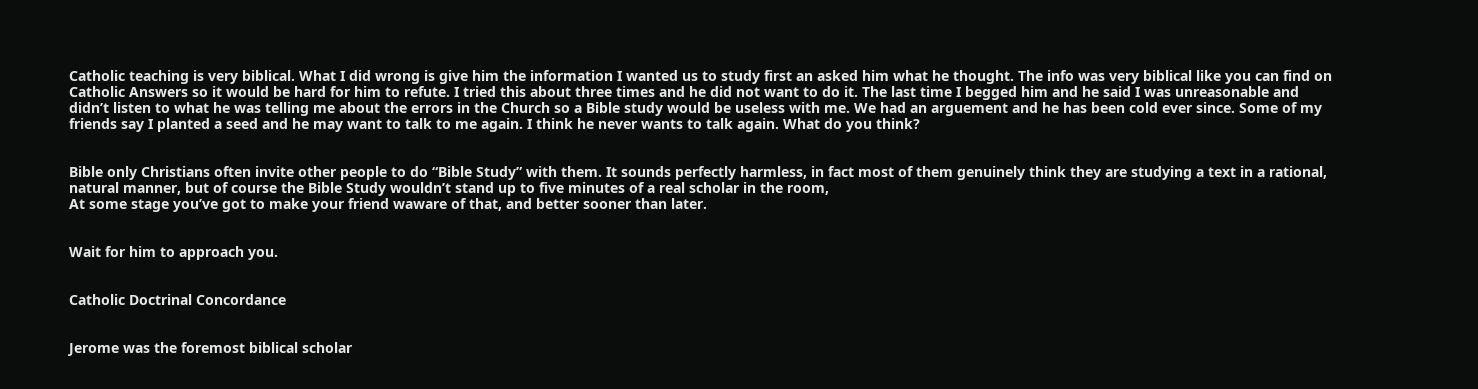Catholic teaching is very biblical. What I did wrong is give him the information I wanted us to study first an asked him what he thought. The info was very biblical like you can find on Catholic Answers so it would be hard for him to refute. I tried this about three times and he did not want to do it. The last time I begged him and he said I was unreasonable and didn’t listen to what he was telling me about the errors in the Church so a Bible study would be useless with me. We had an arguement and he has been cold ever since. Some of my friends say I planted a seed and he may want to talk to me again. I think he never wants to talk again. What do you think?


Bible only Christians often invite other people to do “Bible Study” with them. It sounds perfectly harmless, in fact most of them genuinely think they are studying a text in a rational, natural manner, but of course the Bible Study wouldn’t stand up to five minutes of a real scholar in the room,
At some stage you’ve got to make your friend waware of that, and better sooner than later.


Wait for him to approach you.


Catholic Doctrinal Concordance


Jerome was the foremost biblical scholar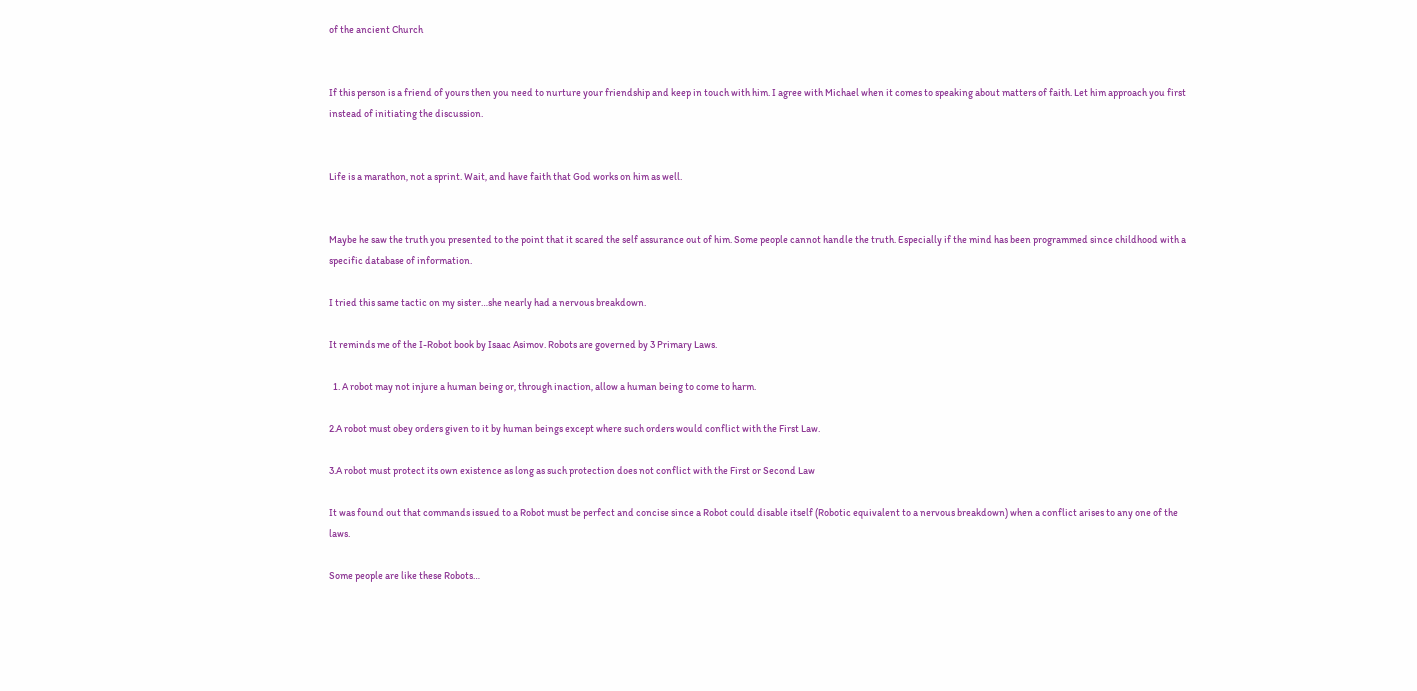of the ancient Church


If this person is a friend of yours then you need to nurture your friendship and keep in touch with him. I agree with Michael when it comes to speaking about matters of faith. Let him approach you first instead of initiating the discussion.


Life is a marathon, not a sprint. Wait, and have faith that God works on him as well.


Maybe he saw the truth you presented to the point that it scared the self assurance out of him. Some people cannot handle the truth. Especially if the mind has been programmed since childhood with a specific database of information.

I tried this same tactic on my sister…she nearly had a nervous breakdown.

It reminds me of the I-Robot book by Isaac Asimov. Robots are governed by 3 Primary Laws.

  1. A robot may not injure a human being or, through inaction, allow a human being to come to harm.

2.A robot must obey orders given to it by human beings except where such orders would conflict with the First Law.

3.A robot must protect its own existence as long as such protection does not conflict with the First or Second Law

It was found out that commands issued to a Robot must be perfect and concise since a Robot could disable itself (Robotic equivalent to a nervous breakdown) when a conflict arises to any one of the laws.

Some people are like these Robots…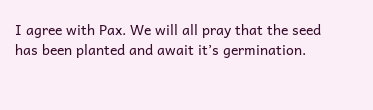I agree with Pax. We will all pray that the seed has been planted and await it’s germination.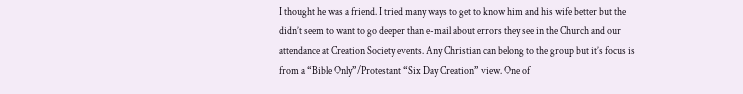I thought he was a friend. I tried many ways to get to know him and his wife better but the didn’t seem to want to go deeper than e-mail about errors they see in the Church and our attendance at Creation Society events. Any Christian can belong to the group but it’s focus is from a “Bible Only”/Protestant “Six Day Creation” view. One of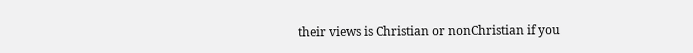their views is Christian or nonChristian if you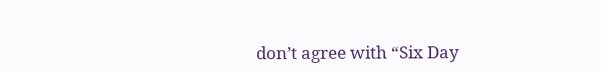don’t agree with “Six Day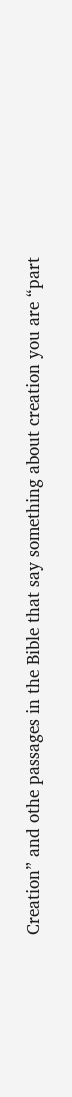Creation” and othe passages in the Bible that say something about creation you are “part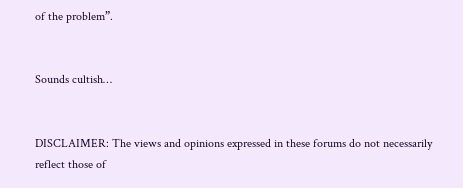of the problem”.


Sounds cultish…


DISCLAIMER: The views and opinions expressed in these forums do not necessarily reflect those of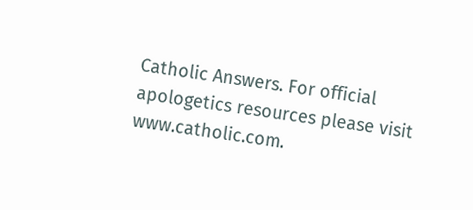Catholic Answers. For official apologetics resources please visit www.catholic.com.